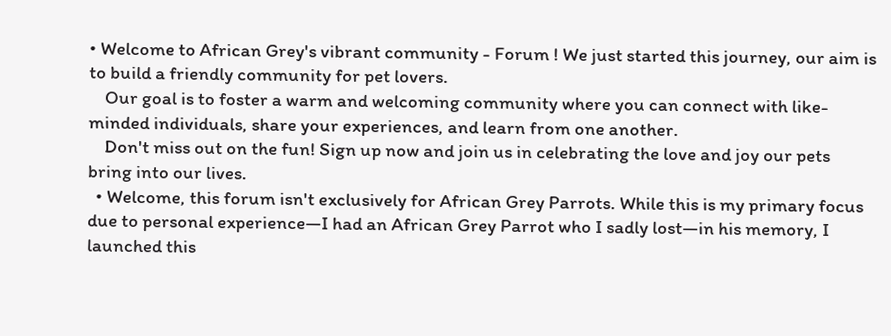• Welcome to African Grey's vibrant community - Forum ! We just started this journey, our aim is to build a friendly community for pet lovers.
    Our goal is to foster a warm and welcoming community where you can connect with like-minded individuals, share your experiences, and learn from one another.
    Don't miss out on the fun! Sign up now and join us in celebrating the love and joy our pets bring into our lives.
  • Welcome, this forum isn't exclusively for African Grey Parrots. While this is my primary focus due to personal experience—I had an African Grey Parrot who I sadly lost—in his memory, I launched this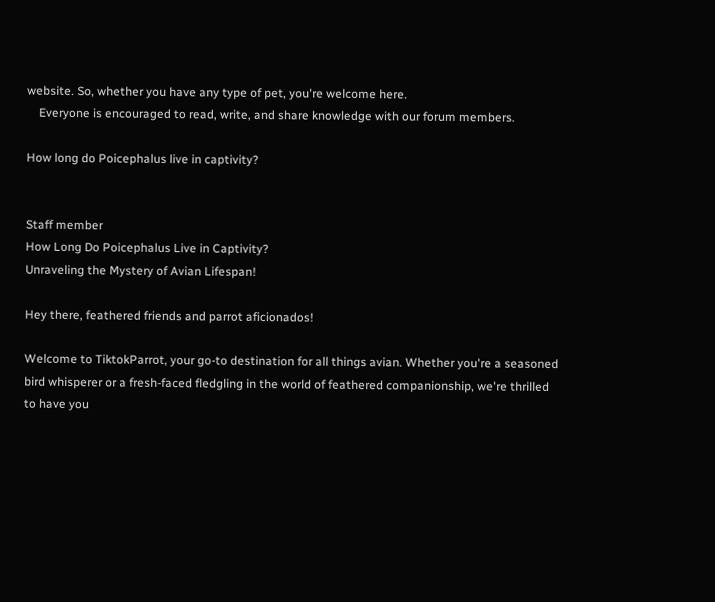website. So, whether you have any type of pet, you're welcome here.
    Everyone is encouraged to read, write, and share knowledge with our forum members.

How long do Poicephalus live in captivity?


Staff member
How Long Do Poicephalus Live in Captivity?
Unraveling the Mystery of Avian Lifespan!

Hey there, feathered friends and parrot aficionados!

Welcome to TiktokParrot, your go-to destination for all things avian. Whether you're a seasoned bird whisperer or a fresh-faced fledgling in the world of feathered companionship, we're thrilled to have you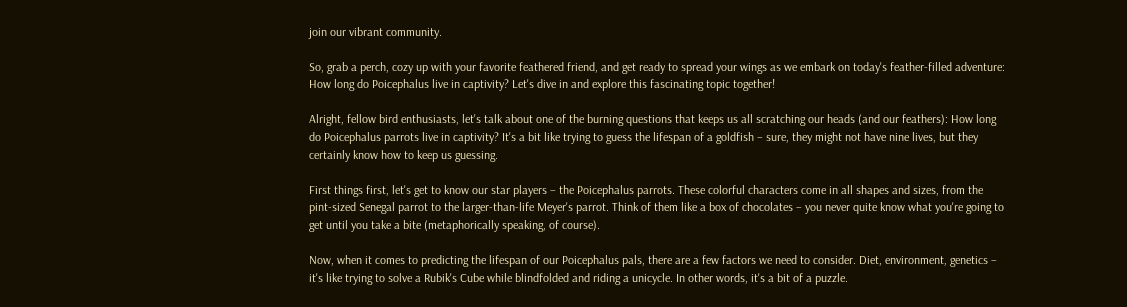join our vibrant community.

So, grab a perch, cozy up with your favorite feathered friend, and get ready to spread your wings as we embark on today's feather-filled adventure: How long do Poicephalus live in captivity? Let's dive in and explore this fascinating topic together!

Alright, fellow bird enthusiasts, let's talk about one of the burning questions that keeps us all scratching our heads (and our feathers): How long do Poicephalus parrots live in captivity? It's a bit like trying to guess the lifespan of a goldfish – sure, they might not have nine lives, but they certainly know how to keep us guessing.

First things first, let's get to know our star players – the Poicephalus parrots. These colorful characters come in all shapes and sizes, from the pint-sized Senegal parrot to the larger-than-life Meyer's parrot. Think of them like a box of chocolates – you never quite know what you're going to get until you take a bite (metaphorically speaking, of course).

Now, when it comes to predicting the lifespan of our Poicephalus pals, there are a few factors we need to consider. Diet, environment, genetics – it's like trying to solve a Rubik's Cube while blindfolded and riding a unicycle. In other words, it's a bit of a puzzle.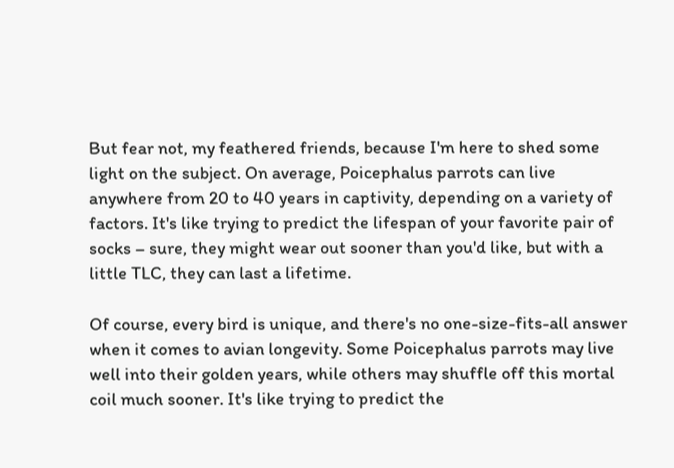But fear not, my feathered friends, because I'm here to shed some light on the subject. On average, Poicephalus parrots can live anywhere from 20 to 40 years in captivity, depending on a variety of factors. It's like trying to predict the lifespan of your favorite pair of socks – sure, they might wear out sooner than you'd like, but with a little TLC, they can last a lifetime.

Of course, every bird is unique, and there's no one-size-fits-all answer when it comes to avian longevity. Some Poicephalus parrots may live well into their golden years, while others may shuffle off this mortal coil much sooner. It's like trying to predict the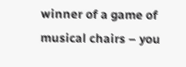winner of a game of musical chairs – you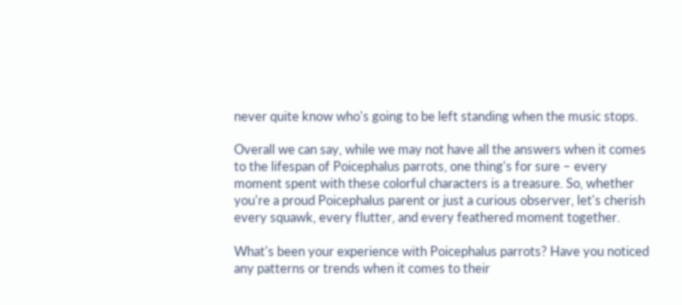never quite know who's going to be left standing when the music stops.

Overall we can say, while we may not have all the answers when it comes to the lifespan of Poicephalus parrots, one thing's for sure – every moment spent with these colorful characters is a treasure. So, whether you're a proud Poicephalus parent or just a curious observer, let's cherish every squawk, every flutter, and every feathered moment together.

What's been your experience with Poicephalus parrots? Have you noticed any patterns or trends when it comes to their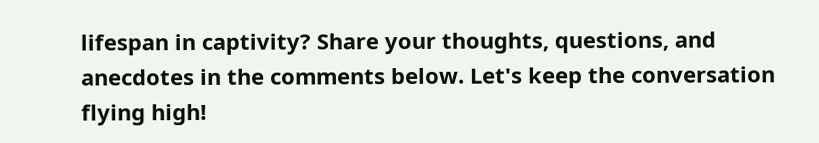lifespan in captivity? Share your thoughts, questions, and anecdotes in the comments below. Let's keep the conversation flying high!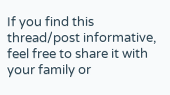If you find this thread/post informative, feel free to share it with your family or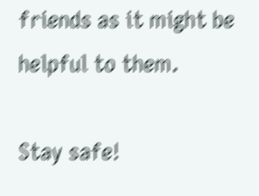friends as it might be helpful to them.

Stay safe!